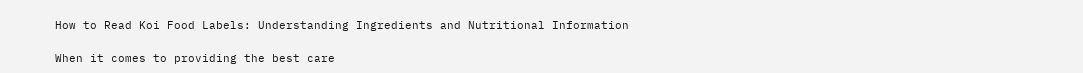How to Read Koi Food Labels: Understanding Ingredients and Nutritional Information

When it comes to providing the best care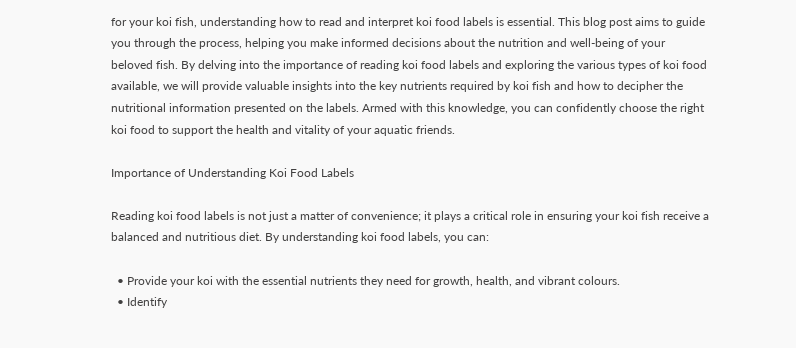for your koi fish, understanding how to read and interpret koi food labels is essential. This blog post aims to guide you through the process, helping you make informed decisions about the nutrition and well-being of your beloved fish. By delving into the importance of reading koi food labels and exploring the various types of koi food available, we will provide valuable insights into the key nutrients required by koi fish and how to decipher the nutritional information presented on the labels. Armed with this knowledge, you can confidently choose the right koi food to support the health and vitality of your aquatic friends.

Importance of Understanding Koi Food Labels

Reading koi food labels is not just a matter of convenience; it plays a critical role in ensuring your koi fish receive a balanced and nutritious diet. By understanding koi food labels, you can:

  • Provide your koi with the essential nutrients they need for growth, health, and vibrant colours.
  • Identify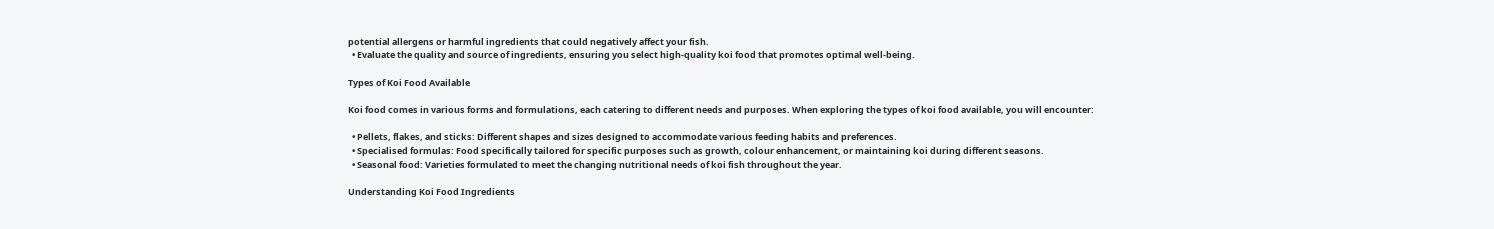potential allergens or harmful ingredients that could negatively affect your fish.
  • Evaluate the quality and source of ingredients, ensuring you select high-quality koi food that promotes optimal well-being.

Types of Koi Food Available

Koi food comes in various forms and formulations, each catering to different needs and purposes. When exploring the types of koi food available, you will encounter:

  • Pellets, flakes, and sticks: Different shapes and sizes designed to accommodate various feeding habits and preferences.
  • Specialised formulas: Food specifically tailored for specific purposes such as growth, colour enhancement, or maintaining koi during different seasons.
  • Seasonal food: Varieties formulated to meet the changing nutritional needs of koi fish throughout the year.

Understanding Koi Food Ingredients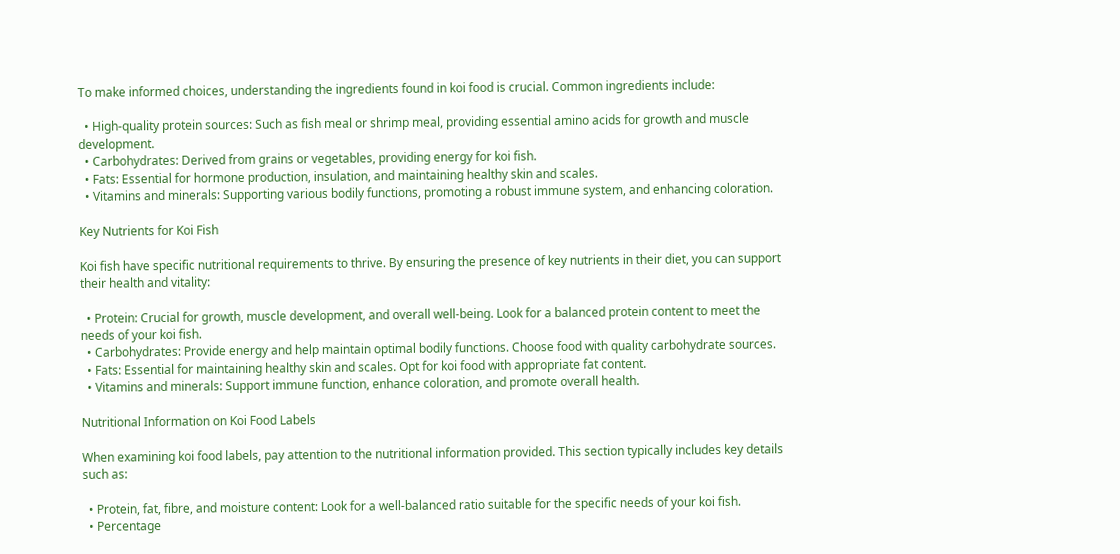To make informed choices, understanding the ingredients found in koi food is crucial. Common ingredients include:

  • High-quality protein sources: Such as fish meal or shrimp meal, providing essential amino acids for growth and muscle development.
  • Carbohydrates: Derived from grains or vegetables, providing energy for koi fish.
  • Fats: Essential for hormone production, insulation, and maintaining healthy skin and scales.
  • Vitamins and minerals: Supporting various bodily functions, promoting a robust immune system, and enhancing coloration.

Key Nutrients for Koi Fish

Koi fish have specific nutritional requirements to thrive. By ensuring the presence of key nutrients in their diet, you can support their health and vitality:

  • Protein: Crucial for growth, muscle development, and overall well-being. Look for a balanced protein content to meet the needs of your koi fish.
  • Carbohydrates: Provide energy and help maintain optimal bodily functions. Choose food with quality carbohydrate sources.
  • Fats: Essential for maintaining healthy skin and scales. Opt for koi food with appropriate fat content.
  • Vitamins and minerals: Support immune function, enhance coloration, and promote overall health.

Nutritional Information on Koi Food Labels

When examining koi food labels, pay attention to the nutritional information provided. This section typically includes key details such as:

  • Protein, fat, fibre, and moisture content: Look for a well-balanced ratio suitable for the specific needs of your koi fish.
  • Percentage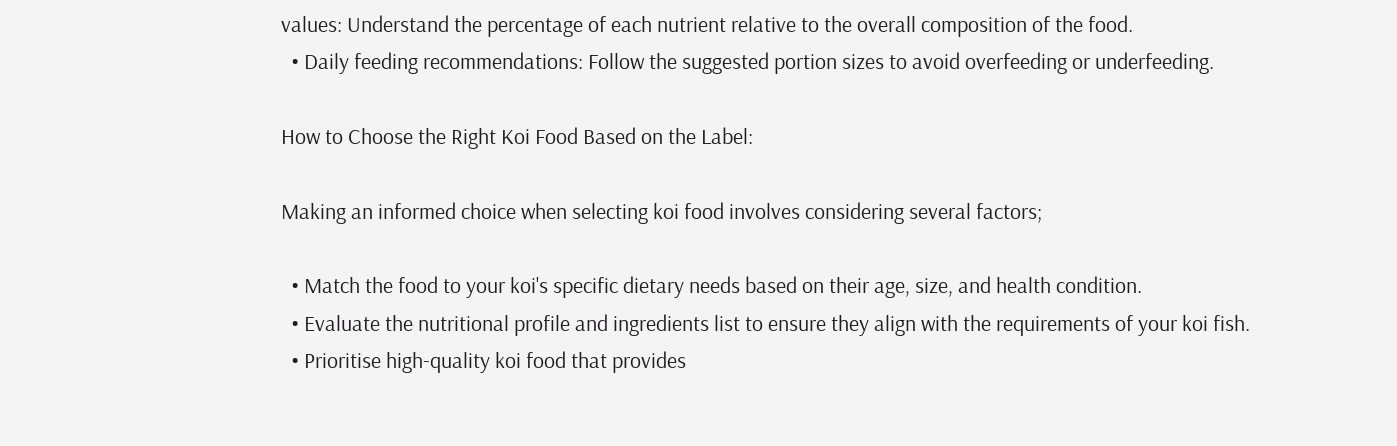values: Understand the percentage of each nutrient relative to the overall composition of the food.
  • Daily feeding recommendations: Follow the suggested portion sizes to avoid overfeeding or underfeeding.

How to Choose the Right Koi Food Based on the Label:

Making an informed choice when selecting koi food involves considering several factors;

  • Match the food to your koi's specific dietary needs based on their age, size, and health condition.
  • Evaluate the nutritional profile and ingredients list to ensure they align with the requirements of your koi fish.
  • Prioritise high-quality koi food that provides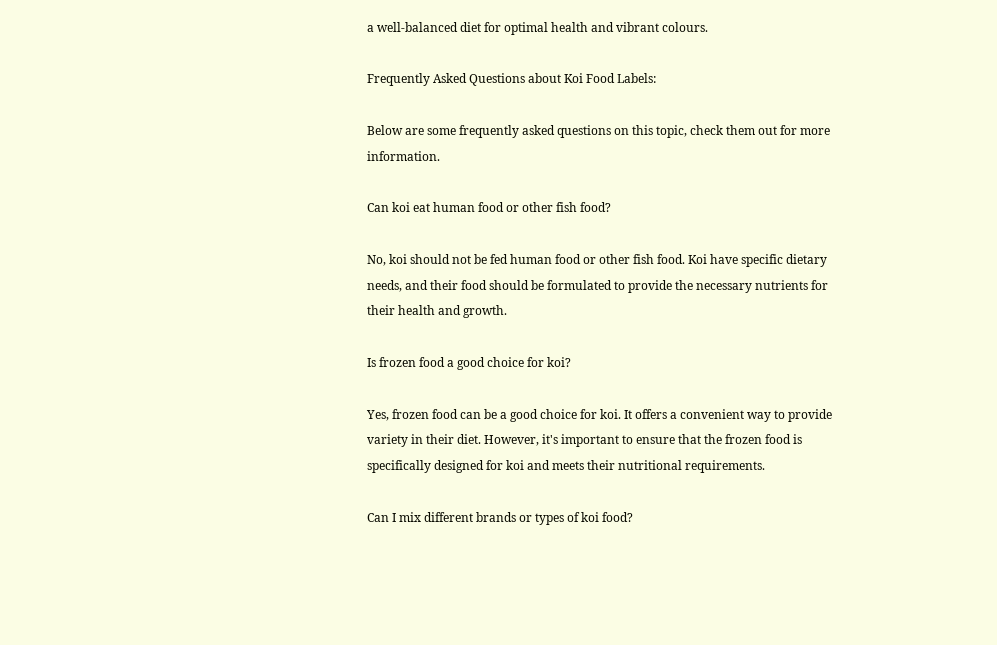a well-balanced diet for optimal health and vibrant colours.

Frequently Asked Questions about Koi Food Labels:

Below are some frequently asked questions on this topic, check them out for more information.

Can koi eat human food or other fish food?

No, koi should not be fed human food or other fish food. Koi have specific dietary needs, and their food should be formulated to provide the necessary nutrients for their health and growth.

Is frozen food a good choice for koi?

Yes, frozen food can be a good choice for koi. It offers a convenient way to provide variety in their diet. However, it's important to ensure that the frozen food is specifically designed for koi and meets their nutritional requirements.

Can I mix different brands or types of koi food?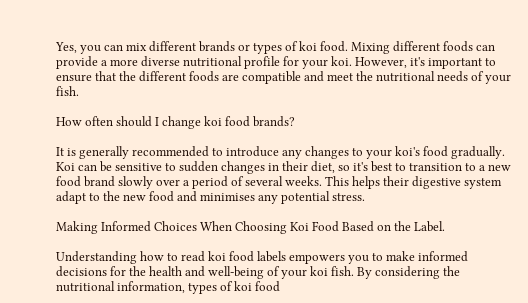Yes, you can mix different brands or types of koi food. Mixing different foods can provide a more diverse nutritional profile for your koi. However, it's important to ensure that the different foods are compatible and meet the nutritional needs of your fish.

How often should I change koi food brands?

It is generally recommended to introduce any changes to your koi's food gradually. Koi can be sensitive to sudden changes in their diet, so it's best to transition to a new food brand slowly over a period of several weeks. This helps their digestive system adapt to the new food and minimises any potential stress.

Making Informed Choices When Choosing Koi Food Based on the Label.

Understanding how to read koi food labels empowers you to make informed decisions for the health and well-being of your koi fish. By considering the nutritional information, types of koi food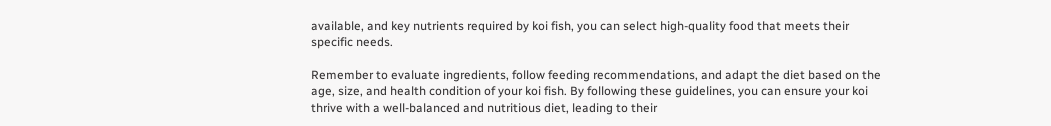available, and key nutrients required by koi fish, you can select high-quality food that meets their specific needs.

Remember to evaluate ingredients, follow feeding recommendations, and adapt the diet based on the age, size, and health condition of your koi fish. By following these guidelines, you can ensure your koi thrive with a well-balanced and nutritious diet, leading to their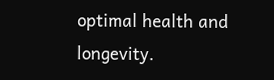optimal health and longevity.